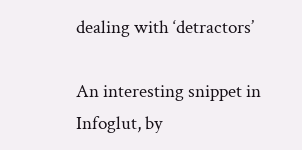dealing with ‘detractors’

An interesting snippet in Infoglut, by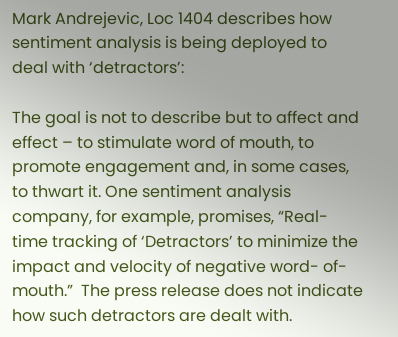Mark Andrejevic, Loc 1404 describes how sentiment analysis is being deployed to deal with ‘detractors’:

The goal is not to describe but to affect and effect – to stimulate word of mouth, to promote engagement and, in some cases, to thwart it. One sentiment analysis company, for example, promises, “Real- time tracking of ‘Detractors’ to minimize the impact and velocity of negative word- of- mouth.”  The press release does not indicate how such detractors are dealt with.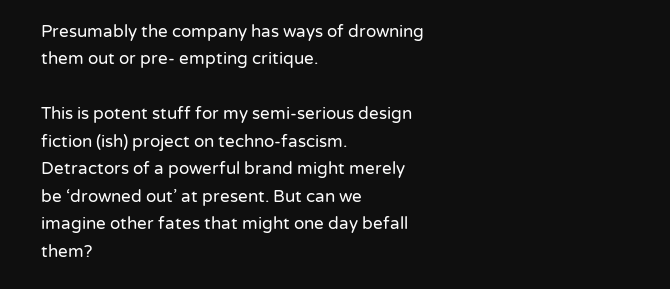Presumably the company has ways of drowning them out or pre- empting critique.

This is potent stuff for my semi-serious design fiction (ish) project on techno-fascism. Detractors of a powerful brand might merely be ‘drowned out’ at present. But can we imagine other fates that might one day befall them?